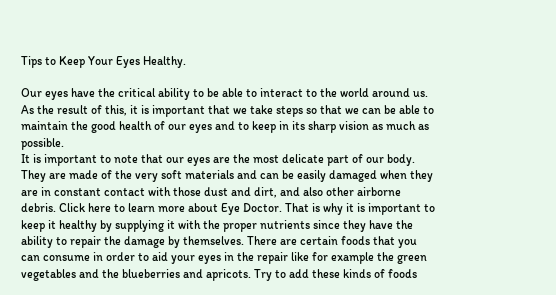Tips to Keep Your Eyes Healthy.

Our eyes have the critical ability to be able to interact to the world around us. As the result of this, it is important that we take steps so that we can be able to maintain the good health of our eyes and to keep in its sharp vision as much as possible.
It is important to note that our eyes are the most delicate part of our body. They are made of the very soft materials and can be easily damaged when they are in constant contact with those dust and dirt, and also other airborne debris. Click here to learn more about Eye Doctor. That is why it is important to keep it healthy by supplying it with the proper nutrients since they have the ability to repair the damage by themselves. There are certain foods that you can consume in order to aid your eyes in the repair like for example the green vegetables and the blueberries and apricots. Try to add these kinds of foods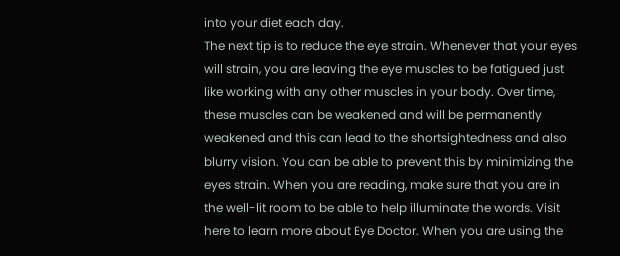into your diet each day.
The next tip is to reduce the eye strain. Whenever that your eyes will strain, you are leaving the eye muscles to be fatigued just like working with any other muscles in your body. Over time, these muscles can be weakened and will be permanently weakened and this can lead to the shortsightedness and also blurry vision. You can be able to prevent this by minimizing the eyes strain. When you are reading, make sure that you are in the well-lit room to be able to help illuminate the words. Visit here to learn more about Eye Doctor. When you are using the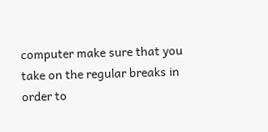computer make sure that you take on the regular breaks in order to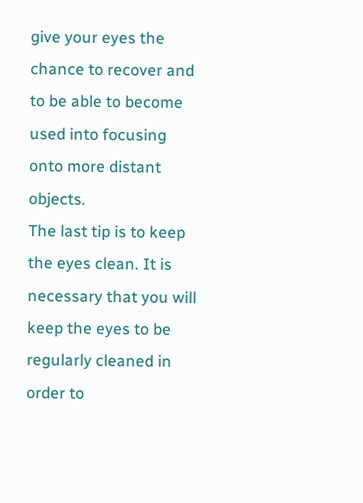give your eyes the chance to recover and to be able to become used into focusing onto more distant objects.
The last tip is to keep the eyes clean. It is necessary that you will keep the eyes to be regularly cleaned in order to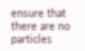ensure that there are no particles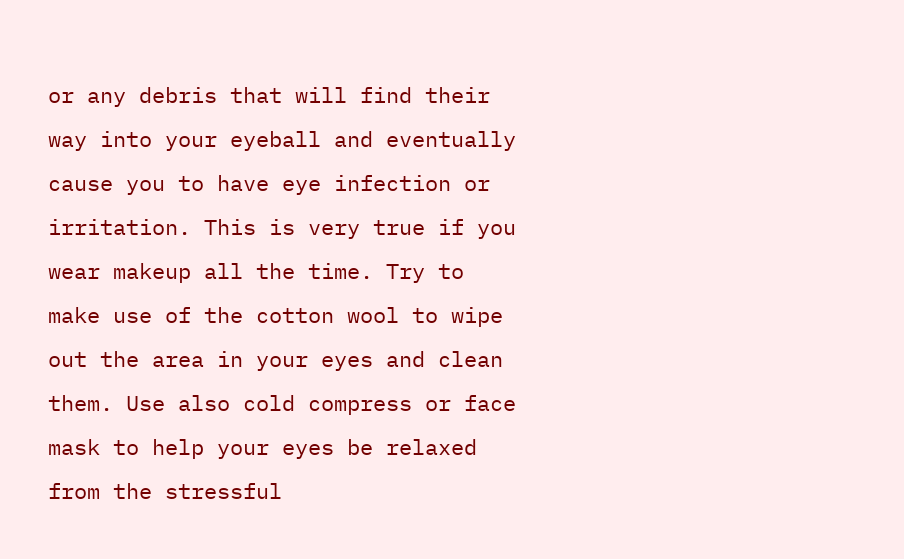or any debris that will find their way into your eyeball and eventually cause you to have eye infection or irritation. This is very true if you wear makeup all the time. Try to make use of the cotton wool to wipe out the area in your eyes and clean them. Use also cold compress or face mask to help your eyes be relaxed from the stressful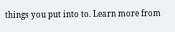things you put into to. Learn more from